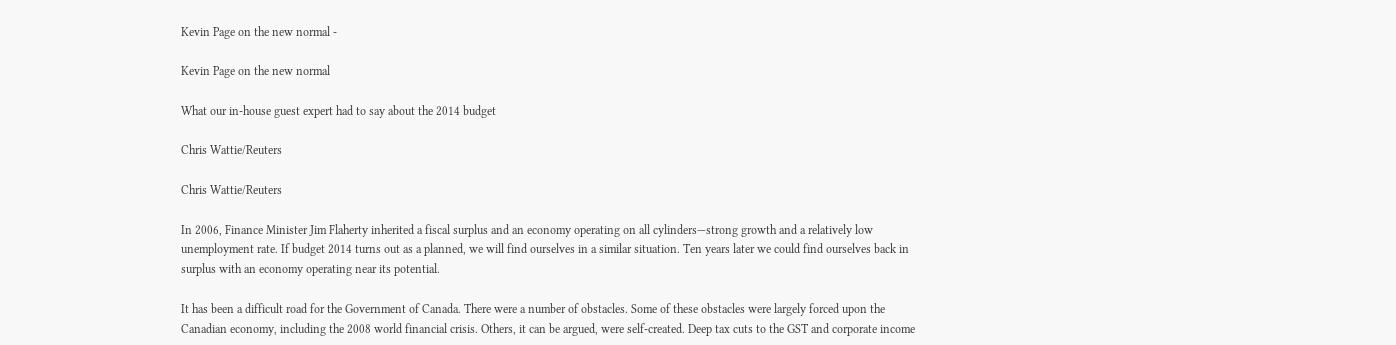Kevin Page on the new normal -

Kevin Page on the new normal

What our in-house guest expert had to say about the 2014 budget

Chris Wattie/Reuters

Chris Wattie/Reuters

In 2006, Finance Minister Jim Flaherty inherited a fiscal surplus and an economy operating on all cylinders—strong growth and a relatively low unemployment rate. If budget 2014 turns out as a planned, we will find ourselves in a similar situation. Ten years later we could find ourselves back in surplus with an economy operating near its potential.

It has been a difficult road for the Government of Canada. There were a number of obstacles. Some of these obstacles were largely forced upon the Canadian economy, including the 2008 world financial crisis. Others, it can be argued, were self-created. Deep tax cuts to the GST and corporate income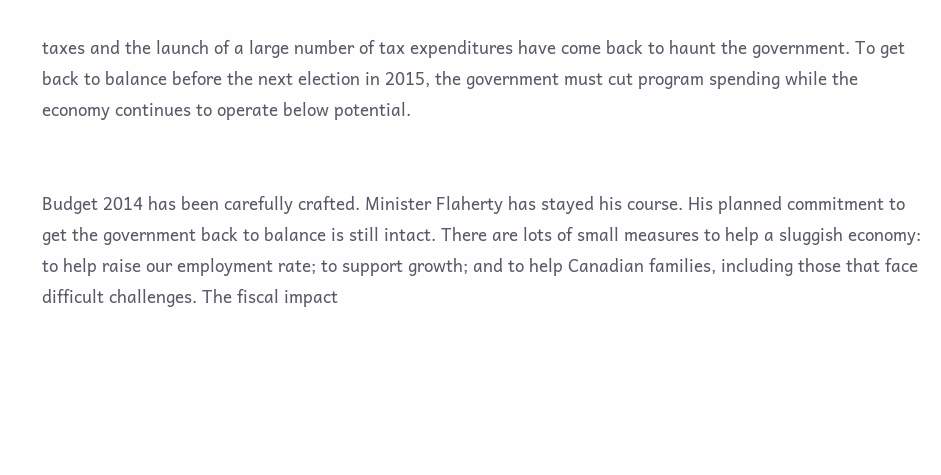taxes and the launch of a large number of tax expenditures have come back to haunt the government. To get back to balance before the next election in 2015, the government must cut program spending while the economy continues to operate below potential.


Budget 2014 has been carefully crafted. Minister Flaherty has stayed his course. His planned commitment to get the government back to balance is still intact. There are lots of small measures to help a sluggish economy: to help raise our employment rate; to support growth; and to help Canadian families, including those that face difficult challenges. The fiscal impact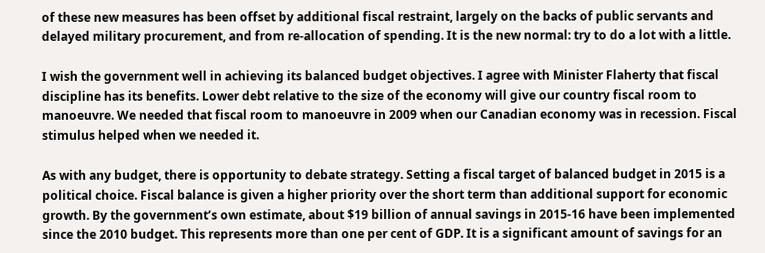of these new measures has been offset by additional fiscal restraint, largely on the backs of public servants and delayed military procurement, and from re-allocation of spending. It is the new normal: try to do a lot with a little.

I wish the government well in achieving its balanced budget objectives. I agree with Minister Flaherty that fiscal discipline has its benefits. Lower debt relative to the size of the economy will give our country fiscal room to manoeuvre. We needed that fiscal room to manoeuvre in 2009 when our Canadian economy was in recession. Fiscal stimulus helped when we needed it.

As with any budget, there is opportunity to debate strategy. Setting a fiscal target of balanced budget in 2015 is a political choice. Fiscal balance is given a higher priority over the short term than additional support for economic growth. By the government’s own estimate, about $19 billion of annual savings in 2015-16 have been implemented since the 2010 budget. This represents more than one per cent of GDP. It is a significant amount of savings for an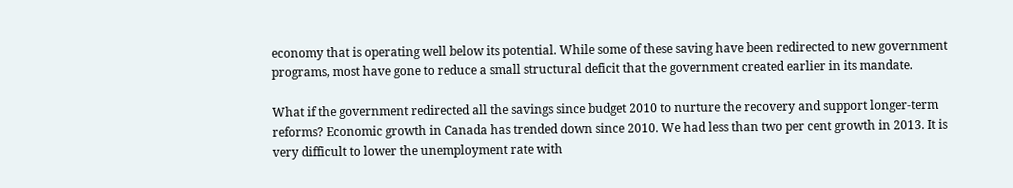economy that is operating well below its potential. While some of these saving have been redirected to new government programs, most have gone to reduce a small structural deficit that the government created earlier in its mandate.

What if the government redirected all the savings since budget 2010 to nurture the recovery and support longer-term reforms? Economic growth in Canada has trended down since 2010. We had less than two per cent growth in 2013. It is very difficult to lower the unemployment rate with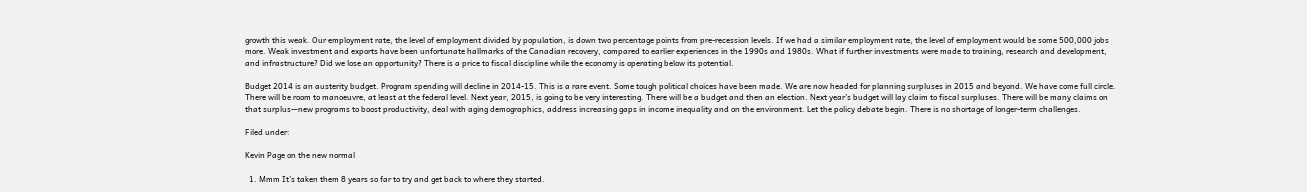growth this weak. Our employment rate, the level of employment divided by population, is down two percentage points from pre-recession levels. If we had a similar employment rate, the level of employment would be some 500,000 jobs more. Weak investment and exports have been unfortunate hallmarks of the Canadian recovery, compared to earlier experiences in the 1990s and 1980s. What if further investments were made to training, research and development, and infrastructure? Did we lose an opportunity? There is a price to fiscal discipline while the economy is operating below its potential.

Budget 2014 is an austerity budget. Program spending will decline in 2014-15. This is a rare event. Some tough political choices have been made. We are now headed for planning surpluses in 2015 and beyond. We have come full circle. There will be room to manoeuvre, at least at the federal level. Next year, 2015, is going to be very interesting. There will be a budget and then an election. Next year’s budget will lay claim to fiscal surpluses. There will be many claims on that surplus—new programs to boost productivity, deal with aging demographics, address increasing gaps in income inequality and on the environment. Let the policy debate begin. There is no shortage of longer-term challenges.

Filed under:

Kevin Page on the new normal

  1. Mmm It’s taken them 8 years so far to try and get back to where they started.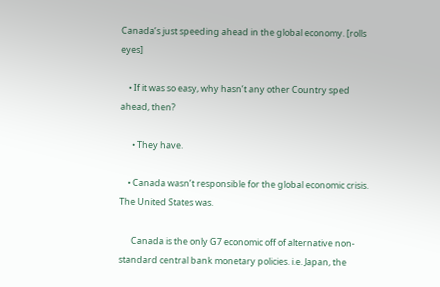Canada’s just speeding ahead in the global economy. [rolls eyes]

    • If it was so easy, why hasn’t any other Country sped ahead, then?

      • They have.

    • Canada wasn’t responsible for the global economic crisis. The United States was.

      Canada is the only G7 economic off of alternative non-standard central bank monetary policies. i.e. Japan, the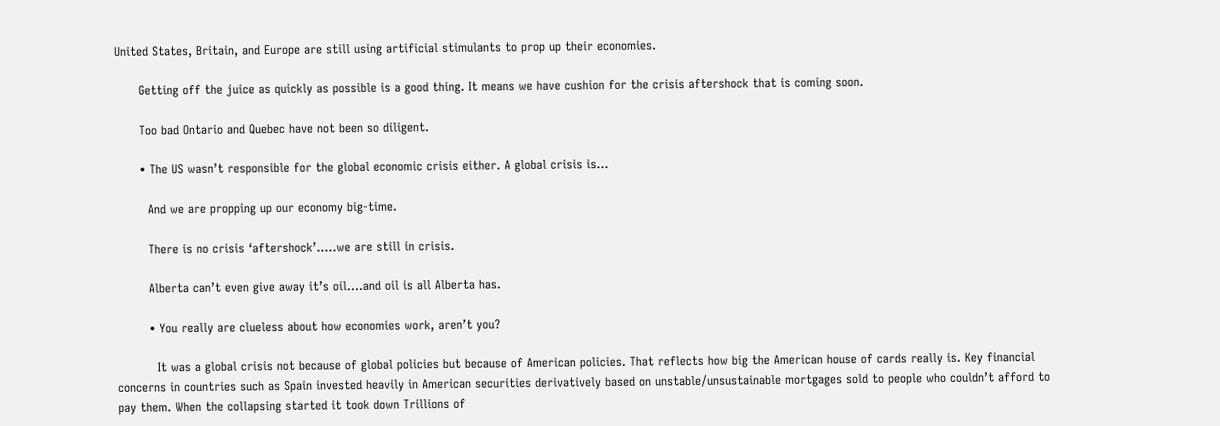United States, Britain, and Europe are still using artificial stimulants to prop up their economies.

      Getting off the juice as quickly as possible is a good thing. It means we have cushion for the crisis aftershock that is coming soon.

      Too bad Ontario and Quebec have not been so diligent.

      • The US wasn’t responsible for the global economic crisis either. A global crisis is…

        And we are propping up our economy big-time.

        There is no crisis ‘aftershock’…..we are still in crisis.

        Alberta can’t even give away it’s oil….and oil is all Alberta has.

        • You really are clueless about how economies work, aren’t you?

          It was a global crisis not because of global policies but because of American policies. That reflects how big the American house of cards really is. Key financial concerns in countries such as Spain invested heavily in American securities derivatively based on unstable/unsustainable mortgages sold to people who couldn’t afford to pay them. When the collapsing started it took down Trillions of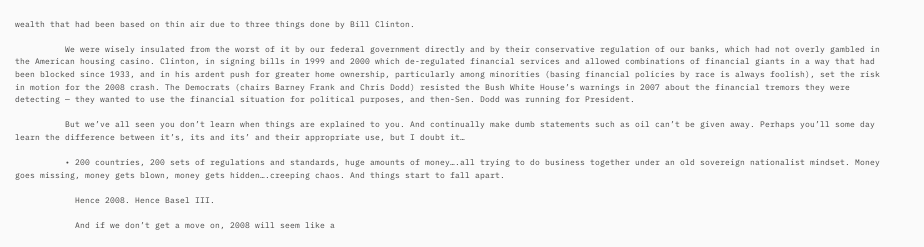wealth that had been based on thin air due to three things done by Bill Clinton.

          We were wisely insulated from the worst of it by our federal government directly and by their conservative regulation of our banks, which had not overly gambled in the American housing casino. Clinton, in signing bills in 1999 and 2000 which de-regulated financial services and allowed combinations of financial giants in a way that had been blocked since 1933, and in his ardent push for greater home ownership, particularly among minorities (basing financial policies by race is always foolish), set the risk in motion for the 2008 crash. The Democrats (chairs Barney Frank and Chris Dodd) resisted the Bush White House’s warnings in 2007 about the financial tremors they were detecting — they wanted to use the financial situation for political purposes, and then-Sen. Dodd was running for President.

          But we’ve all seen you don’t learn when things are explained to you. And continually make dumb statements such as oil can’t be given away. Perhaps you’ll some day learn the difference between it’s, its and its’ and their appropriate use, but I doubt it…

          • 200 countries, 200 sets of regulations and standards, huge amounts of money….all trying to do business together under an old sovereign nationalist mindset. Money goes missing, money gets blown, money gets hidden….creeping chaos. And things start to fall apart.

            Hence 2008. Hence Basel III.

            And if we don’t get a move on, 2008 will seem like a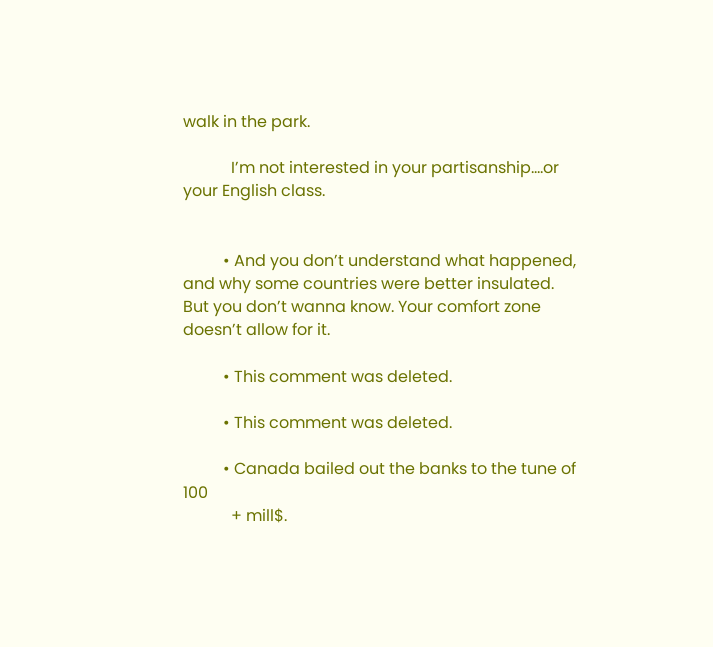walk in the park.

            I’m not interested in your partisanship….or your English class.


          • And you don’t understand what happened, and why some countries were better insulated. But you don’t wanna know. Your comfort zone doesn’t allow for it.

          • This comment was deleted.

          • This comment was deleted.

          • Canada bailed out the banks to the tune of 100
            + mill$.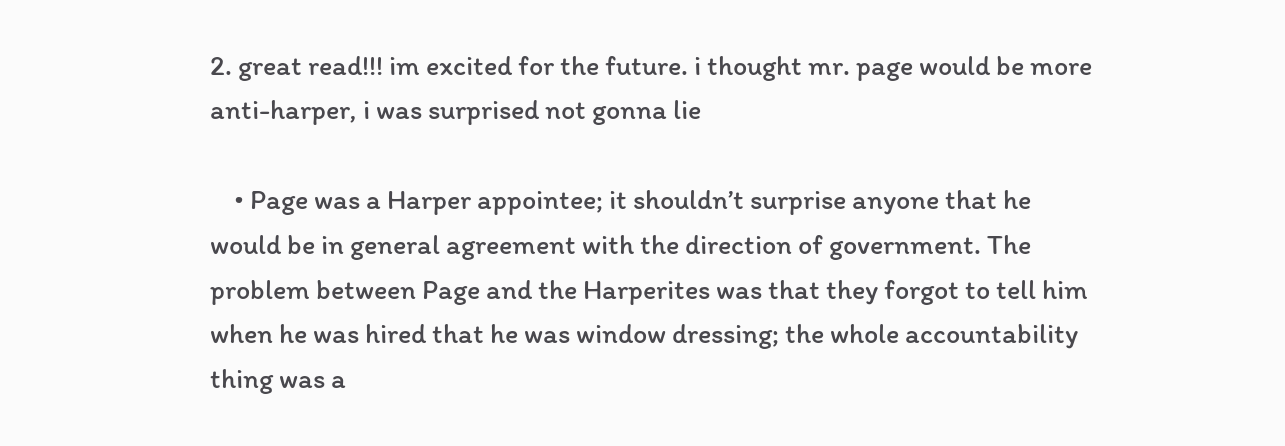2. great read!!! im excited for the future. i thought mr. page would be more anti-harper, i was surprised not gonna lie

    • Page was a Harper appointee; it shouldn’t surprise anyone that he would be in general agreement with the direction of government. The problem between Page and the Harperites was that they forgot to tell him when he was hired that he was window dressing; the whole accountability thing was a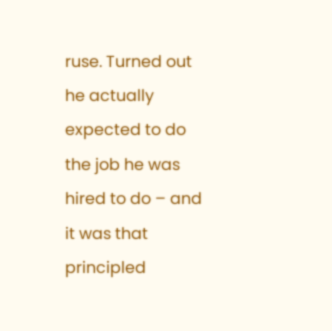ruse. Turned out he actually expected to do the job he was hired to do – and it was that principled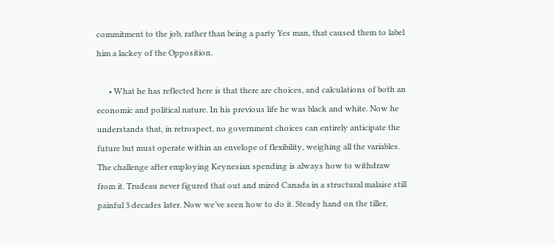commitment to the job, rather than being a party Yes man, that caused them to label him a lackey of the Opposition.

      • What he has reflected here is that there are choices, and calculations of both an economic and political nature. In his previous life he was black and white. Now he understands that, in retrospect, no government choices can entirely anticipate the future but must operate within an envelope of flexibility, weighing all the variables. The challenge after employing Keynesian spending is always how to withdraw from it. Trudeau never figured that out and mired Canada in a structural malaise still painful 3 decades later. Now we’ve seen how to do it. Steady hand on the tiller,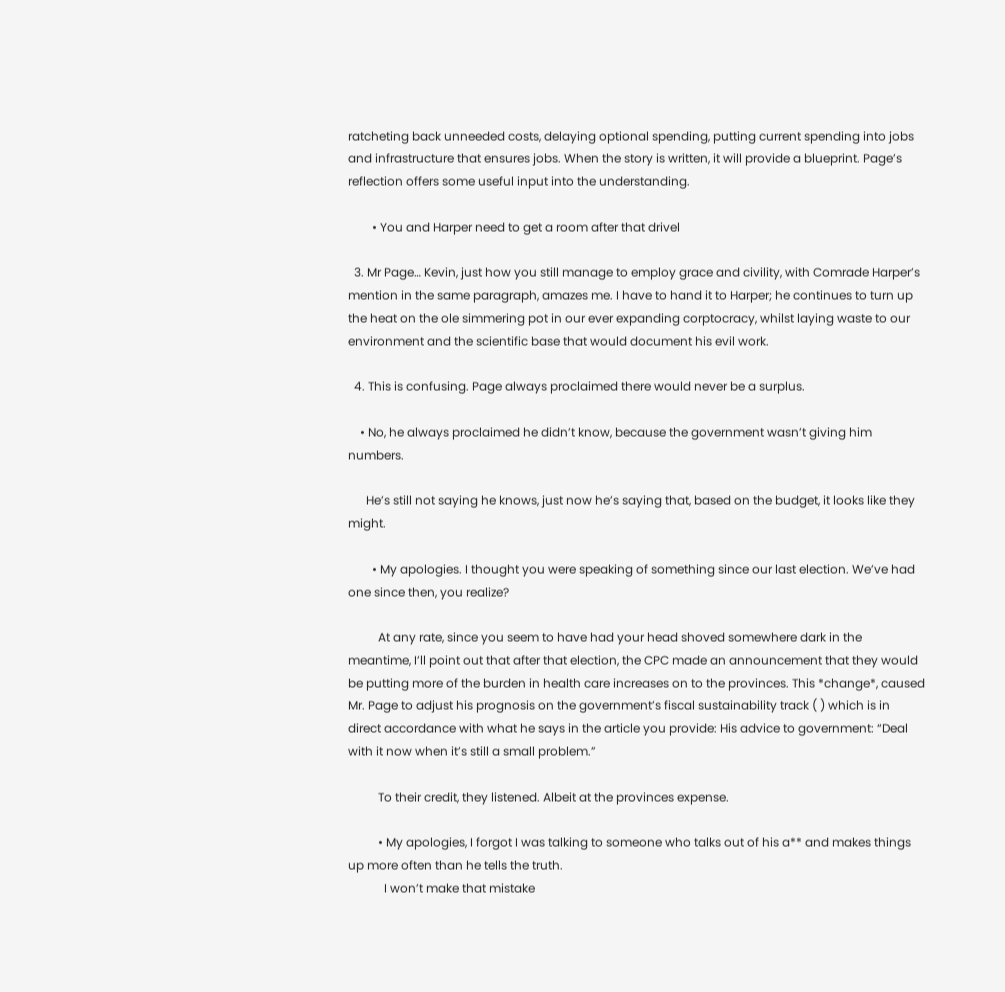ratcheting back unneeded costs, delaying optional spending, putting current spending into jobs and infrastructure that ensures jobs. When the story is written, it will provide a blueprint. Page’s reflection offers some useful input into the understanding.

        • You and Harper need to get a room after that drivel

  3. Mr Page… Kevin, just how you still manage to employ grace and civility, with Comrade Harper’s mention in the same paragraph, amazes me. I have to hand it to Harper; he continues to turn up the heat on the ole simmering pot in our ever expanding corptocracy, whilst laying waste to our environment and the scientific base that would document his evil work.

  4. This is confusing. Page always proclaimed there would never be a surplus.

    • No, he always proclaimed he didn’t know, because the government wasn’t giving him numbers.

      He’s still not saying he knows, just now he’s saying that, based on the budget, it looks like they might.

        • My apologies. I thought you were speaking of something since our last election. We’ve had one since then, you realize?

          At any rate, since you seem to have had your head shoved somewhere dark in the meantime, I’ll point out that after that election, the CPC made an announcement that they would be putting more of the burden in health care increases on to the provinces. This *change*, caused Mr. Page to adjust his prognosis on the government’s fiscal sustainability track ( ) which is in direct accordance with what he says in the article you provide: His advice to government: “Deal with it now when it’s still a small problem.”

          To their credit, they listened. Albeit at the provinces expense.

          • My apologies, I forgot I was talking to someone who talks out of his a** and makes things up more often than he tells the truth.
            I won’t make that mistake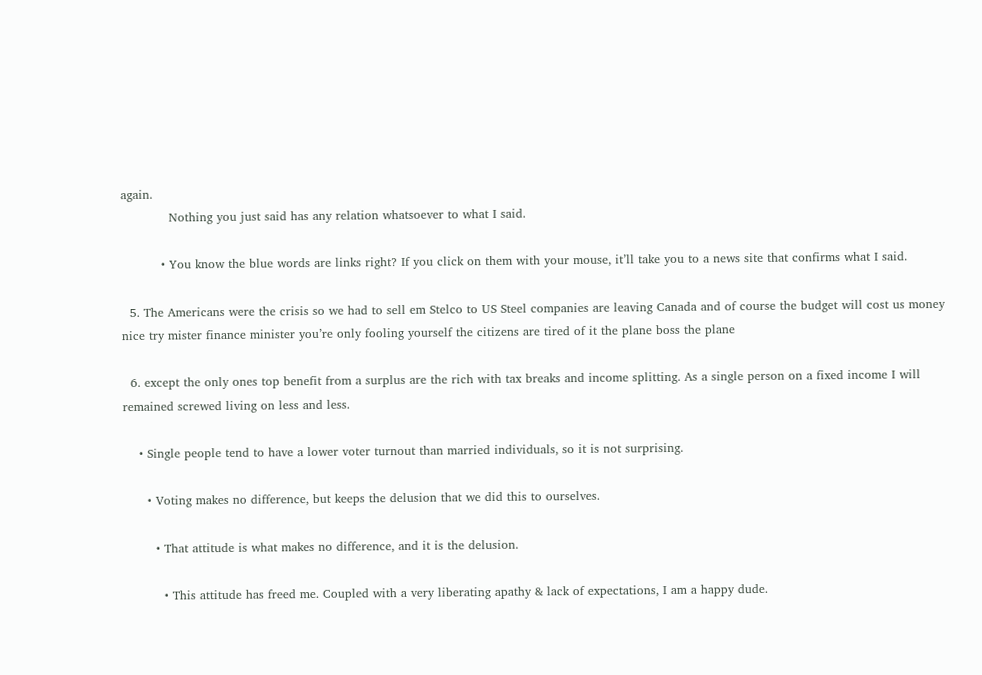again.
            Nothing you just said has any relation whatsoever to what I said.

          • You know the blue words are links right? If you click on them with your mouse, it’ll take you to a news site that confirms what I said.

  5. The Americans were the crisis so we had to sell em Stelco to US Steel companies are leaving Canada and of course the budget will cost us money nice try mister finance minister you’re only fooling yourself the citizens are tired of it the plane boss the plane

  6. except the only ones top benefit from a surplus are the rich with tax breaks and income splitting. As a single person on a fixed income I will remained screwed living on less and less.

    • Single people tend to have a lower voter turnout than married individuals, so it is not surprising.

      • Voting makes no difference, but keeps the delusion that we did this to ourselves.

        • That attitude is what makes no difference, and it is the delusion.

          • This attitude has freed me. Coupled with a very liberating apathy & lack of expectations, I am a happy dude.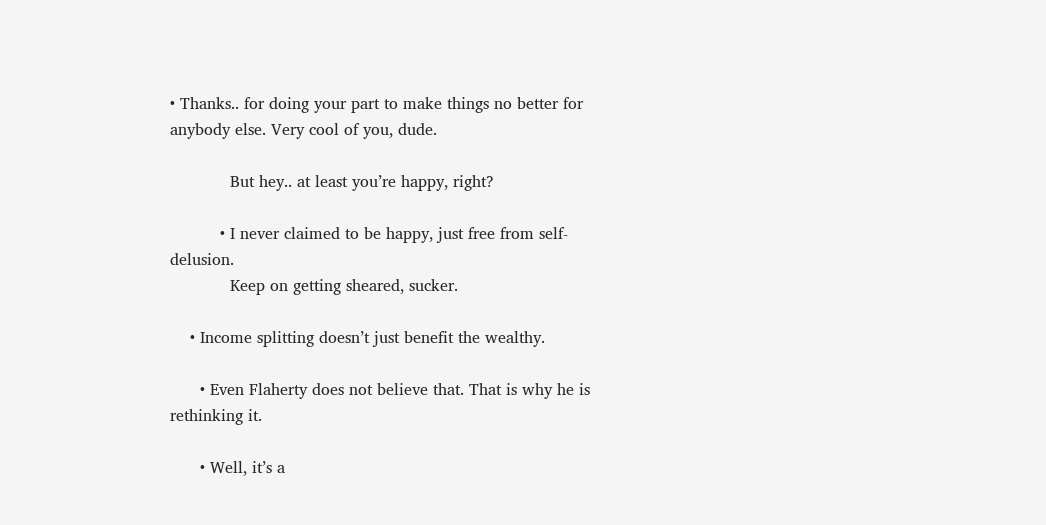• Thanks.. for doing your part to make things no better for anybody else. Very cool of you, dude.

            But hey.. at least you’re happy, right?

          • I never claimed to be happy, just free from self-delusion.
            Keep on getting sheared, sucker.

    • Income splitting doesn’t just benefit the wealthy.

      • Even Flaherty does not believe that. That is why he is rethinking it.

      • Well, it’s a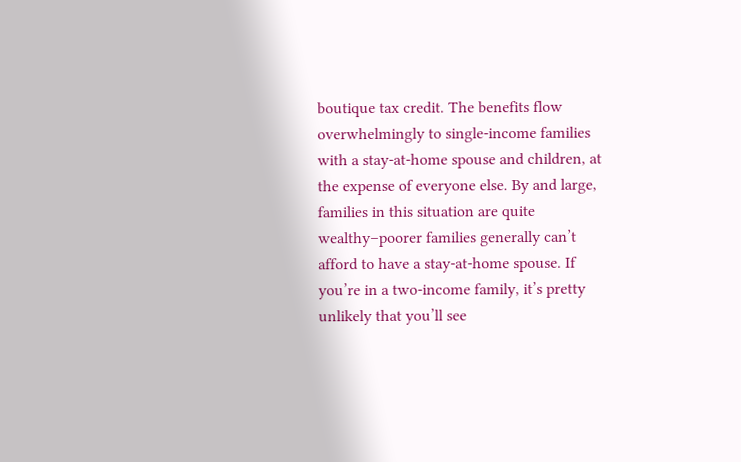boutique tax credit. The benefits flow overwhelmingly to single-income families with a stay-at-home spouse and children, at the expense of everyone else. By and large, families in this situation are quite wealthy–poorer families generally can’t afford to have a stay-at-home spouse. If you’re in a two-income family, it’s pretty unlikely that you’ll see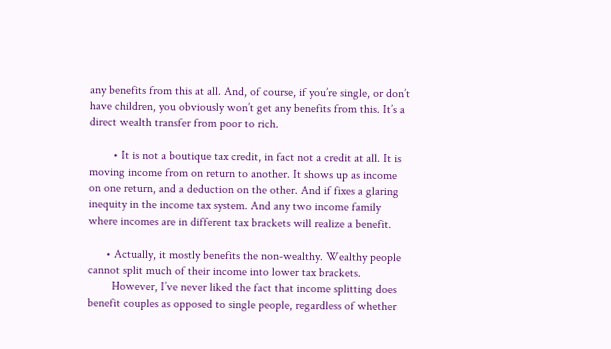any benefits from this at all. And, of course, if you’re single, or don’t have children, you obviously won’t get any benefits from this. It’s a direct wealth transfer from poor to rich.

        • It is not a boutique tax credit, in fact not a credit at all. It is moving income from on return to another. It shows up as income on one return, and a deduction on the other. And if fixes a glaring inequity in the income tax system. And any two income family where incomes are in different tax brackets will realize a benefit.

      • Actually, it mostly benefits the non-wealthy. Wealthy people cannot split much of their income into lower tax brackets.
        However, I’ve never liked the fact that income splitting does benefit couples as opposed to single people, regardless of whether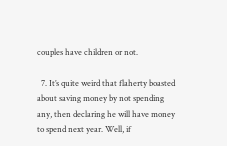couples have children or not.

  7. It’s quite weird that flaherty boasted about saving money by not spending any, then declaring he will have money to spend next year. Well, if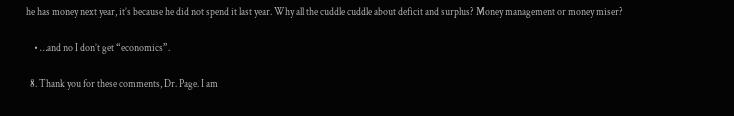he has money next year, it’s because he did not spend it last year. Why all the cuddle cuddle about deficit and surplus? Money management or money miser?

    • …and no I don’t get “economics”.

  8. Thank you for these comments, Dr. Page. I am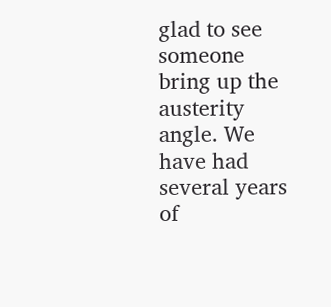glad to see someone bring up the austerity angle. We have had several years of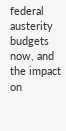federal austerity budgets now, and the impact on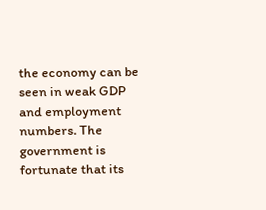the economy can be seen in weak GDP and employment numbers. The government is fortunate that its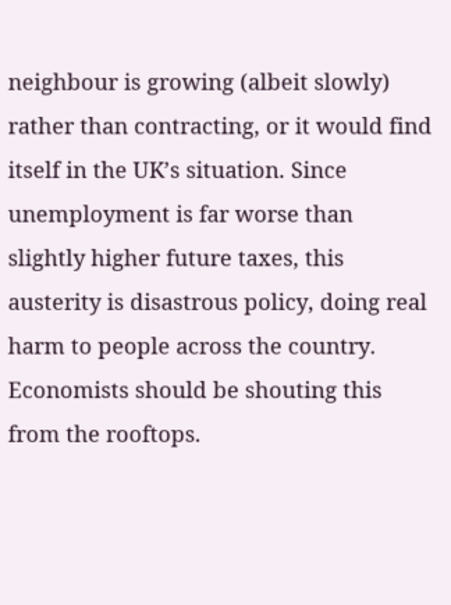neighbour is growing (albeit slowly) rather than contracting, or it would find itself in the UK’s situation. Since unemployment is far worse than slightly higher future taxes, this austerity is disastrous policy, doing real harm to people across the country. Economists should be shouting this from the rooftops.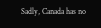Sadly, Canada has no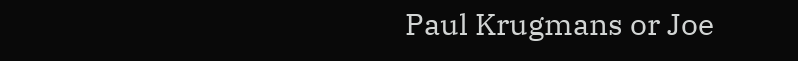Paul Krugmans or Joe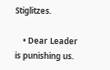Stiglitzes.

    • Dear Leader is punishing us.